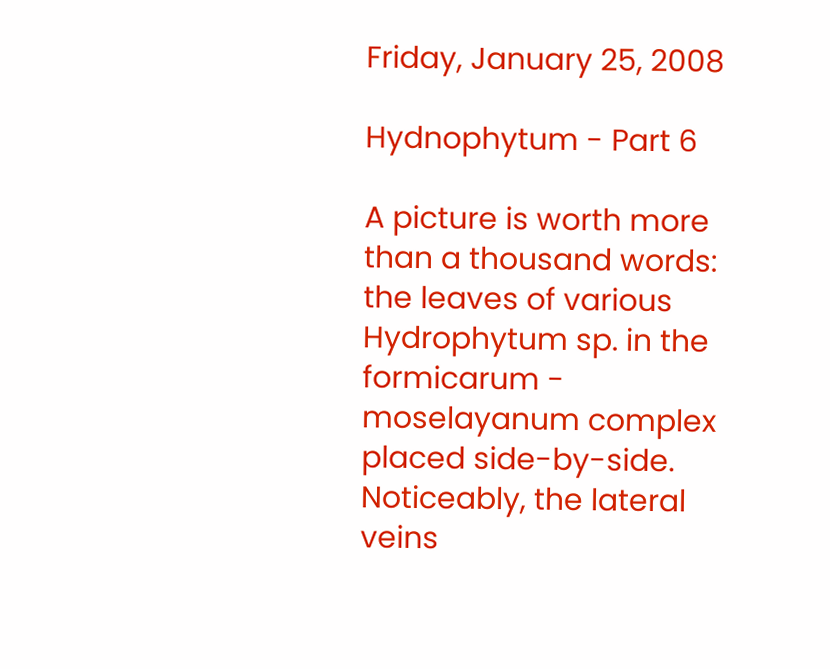Friday, January 25, 2008

Hydnophytum - Part 6

A picture is worth more than a thousand words: the leaves of various Hydrophytum sp. in the formicarum - moselayanum complex placed side-by-side. Noticeably, the lateral veins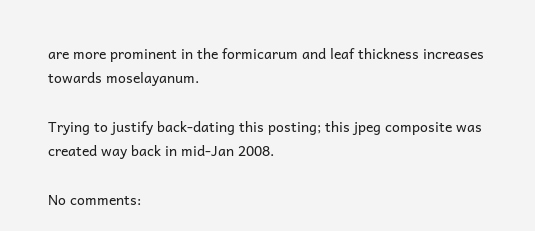are more prominent in the formicarum and leaf thickness increases towards moselayanum.

Trying to justify back-dating this posting; this jpeg composite was created way back in mid-Jan 2008.

No comments: